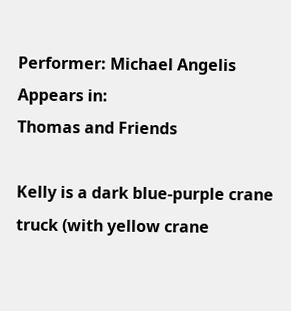Performer: Michael Angelis
Appears in:
Thomas and Friends

Kelly is a dark blue-purple crane truck (with yellow crane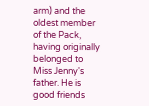arm) and the oldest member of the Pack, having originally belonged to Miss Jenny's father. He is good friends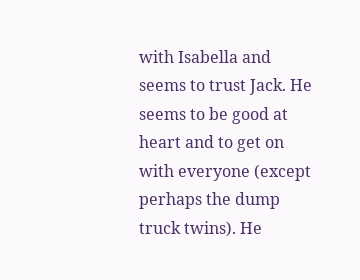with Isabella and seems to trust Jack. He seems to be good at heart and to get on with everyone (except perhaps the dump truck twins). He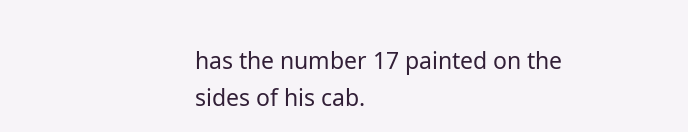has the number 17 painted on the sides of his cab.